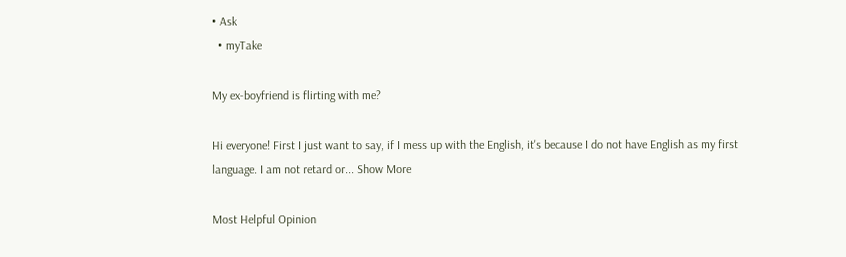• Ask
  • myTake

My ex-boyfriend is flirting with me?

Hi everyone! First I just want to say, if I mess up with the English, it's because I do not have English as my first language. I am not retard or... Show More

Most Helpful Opinion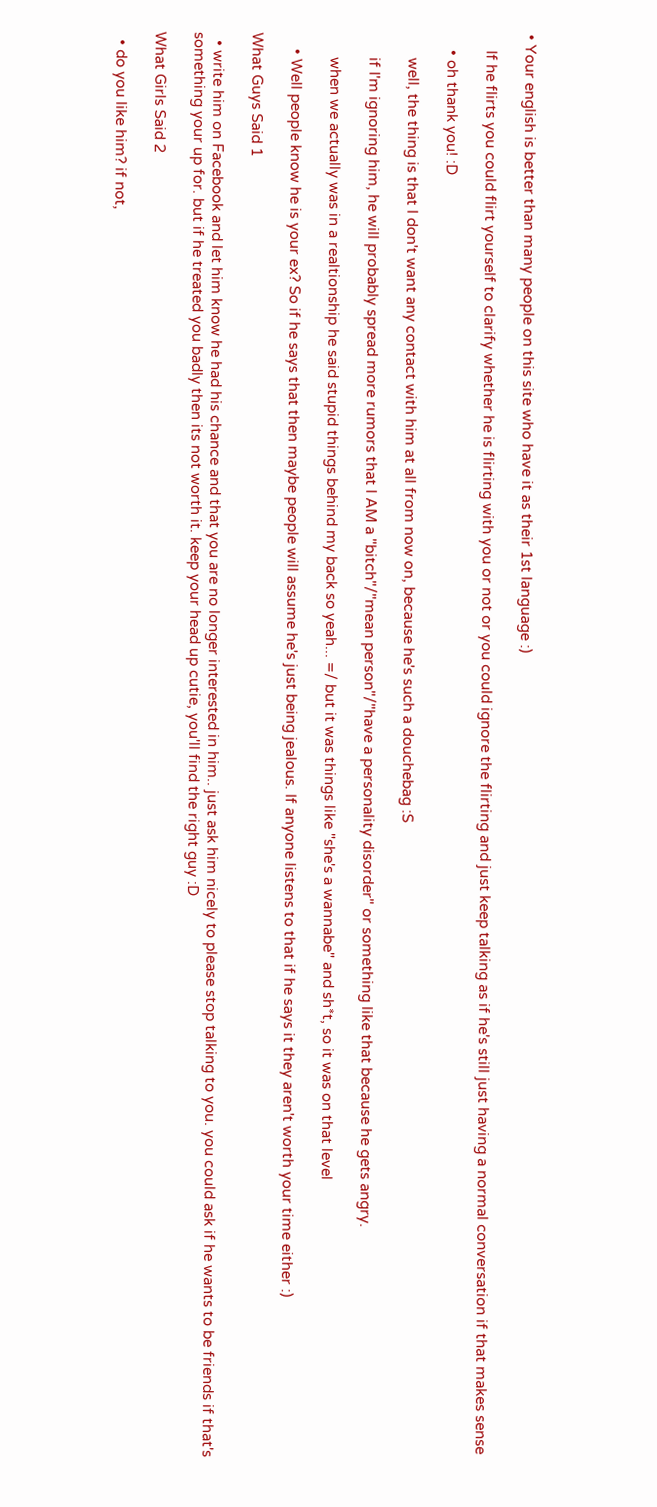• Your english is better than many people on this site who have it as their 1st language :)

    If he flirts you could flirt yourself to clarify whether he is flirting with you or not or you could ignore the flirting and just keep talking as if he's still just having a normal conversation if that makes sense

    • oh thank you! :D

      well, the thing is that I don't want any contact with him at all from now on, because he's such a douchebag :S

      if I'm ignoring him, he will probably spread more rumors that I AM a "bitch"/"mean person"/"have a personality disorder" or something like that because he gets angry.

      when we actually was in a realtionship he said stupid things behind my back so yeah... =/ but it was things like "she's a wannabe" and sh*t, so it was on that level

    • Well people know he is your ex? So if he says that then maybe people will assume he's just being jealous. If anyone listens to that if he says it they aren't worth your time either :)

What Guys Said 1

  • write him on Facebook and let him know he had his chance and that you are no longer interested in him.. just ask him nicely to please stop talking to you. you could ask if he wants to be friends if that's something your up for. but if he treated you badly then its not worth it. keep your head up cutie, you'll find the right guy :D

What Girls Said 2

  • do you like him? if not,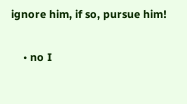ignore him, if so, pursue him!

    • no I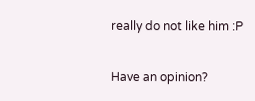really do not like him :P

Have an opinion?